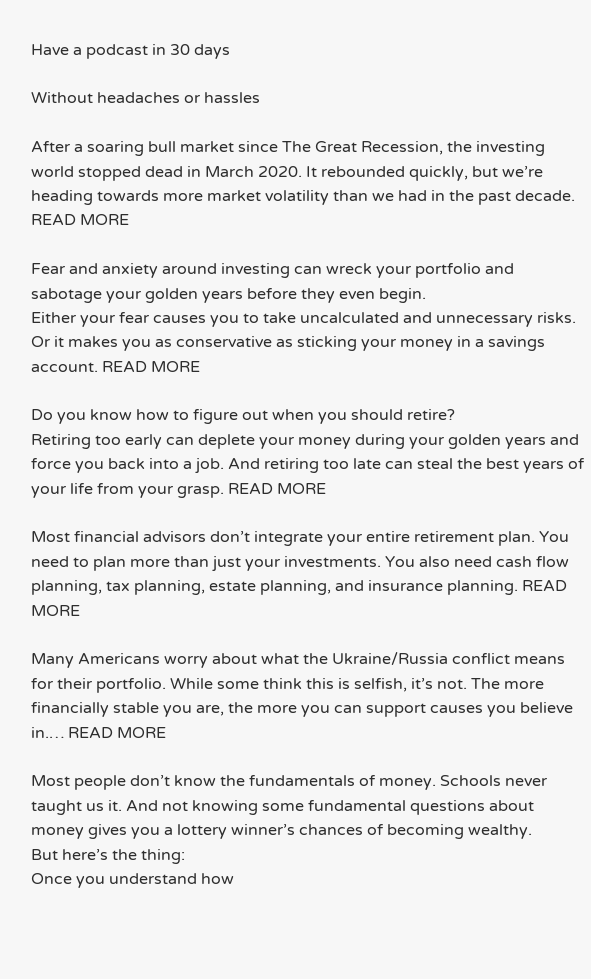Have a podcast in 30 days

Without headaches or hassles

After a soaring bull market since The Great Recession, the investing world stopped dead in March 2020. It rebounded quickly, but we’re heading towards more market volatility than we had in the past decade. READ MORE

Fear and anxiety around investing can wreck your portfolio and sabotage your golden years before they even begin.
Either your fear causes you to take uncalculated and unnecessary risks. Or it makes you as conservative as sticking your money in a savings account. READ MORE

Do you know how to figure out when you should retire?
Retiring too early can deplete your money during your golden years and force you back into a job. And retiring too late can steal the best years of your life from your grasp. READ MORE

Most financial advisors don’t integrate your entire retirement plan. You need to plan more than just your investments. You also need cash flow planning, tax planning, estate planning, and insurance planning. READ MORE

Many Americans worry about what the Ukraine/Russia conflict means for their portfolio. While some think this is selfish, it’s not. The more financially stable you are, the more you can support causes you believe in.… READ MORE

Most people don’t know the fundamentals of money. Schools never taught us it. And not knowing some fundamental questions about money gives you a lottery winner’s chances of becoming wealthy.
But here’s the thing:
Once you understand how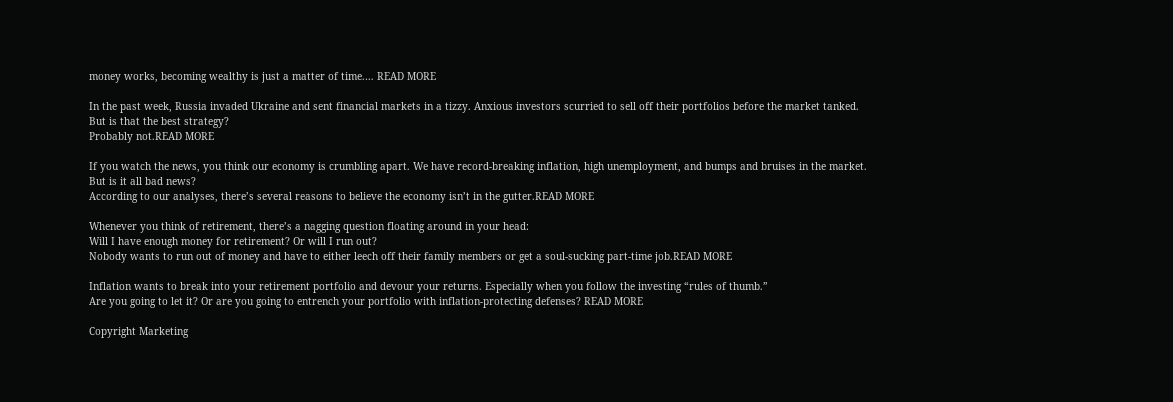money works, becoming wealthy is just a matter of time.… READ MORE

In the past week, Russia invaded Ukraine and sent financial markets in a tizzy. Anxious investors scurried to sell off their portfolios before the market tanked.
But is that the best strategy?
Probably not.READ MORE

If you watch the news, you think our economy is crumbling apart. We have record-breaking inflation, high unemployment, and bumps and bruises in the market.
But is it all bad news?
According to our analyses, there’s several reasons to believe the economy isn’t in the gutter.READ MORE

Whenever you think of retirement, there’s a nagging question floating around in your head:
Will I have enough money for retirement? Or will I run out?
Nobody wants to run out of money and have to either leech off their family members or get a soul-sucking part-time job.READ MORE

Inflation wants to break into your retirement portfolio and devour your returns. Especially when you follow the investing “rules of thumb.”
Are you going to let it? Or are you going to entrench your portfolio with inflation-protecting defenses? READ MORE

Copyright Marketing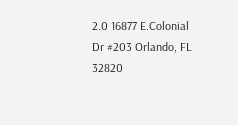2.0 16877 E.Colonial Dr #203 Orlando, FL 32820